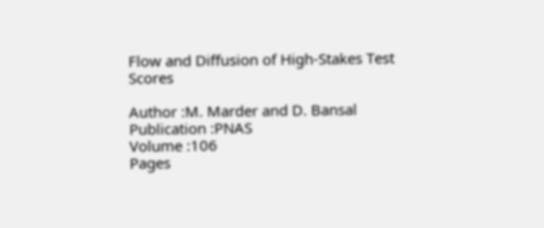Flow and Diffusion of High-Stakes Test Scores

Author :M. Marder and D. Bansal
Publication :PNAS
Volume :106
Pages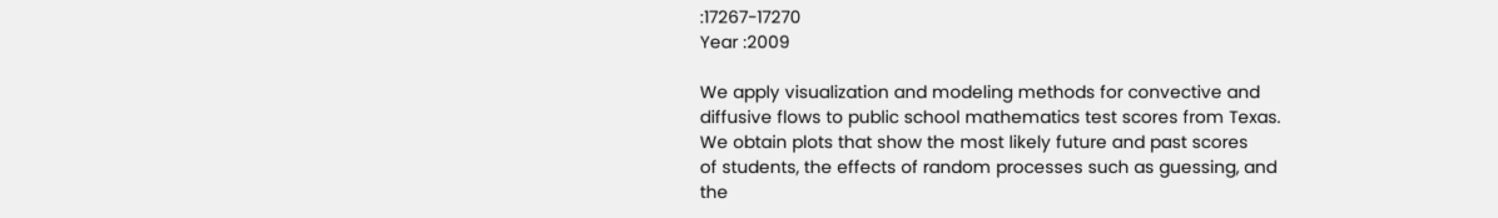:17267-17270
Year :2009

We apply visualization and modeling methods for convective and
diffusive flows to public school mathematics test scores from Texas.
We obtain plots that show the most likely future and past scores
of students, the effects of random processes such as guessing, and
the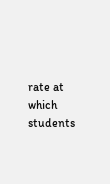rate at which students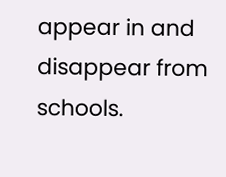appear in and disappear from schools.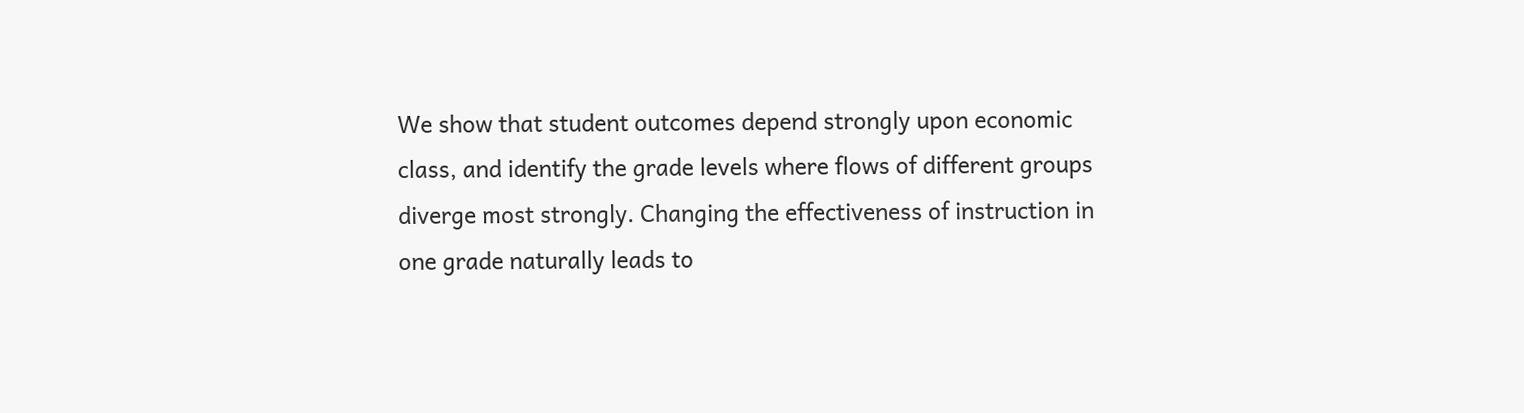We show that student outcomes depend strongly upon economic
class, and identify the grade levels where flows of different groups
diverge most strongly. Changing the effectiveness of instruction in
one grade naturally leads to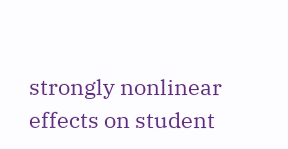strongly nonlinear effects on student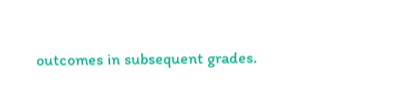outcomes in subsequent grades.